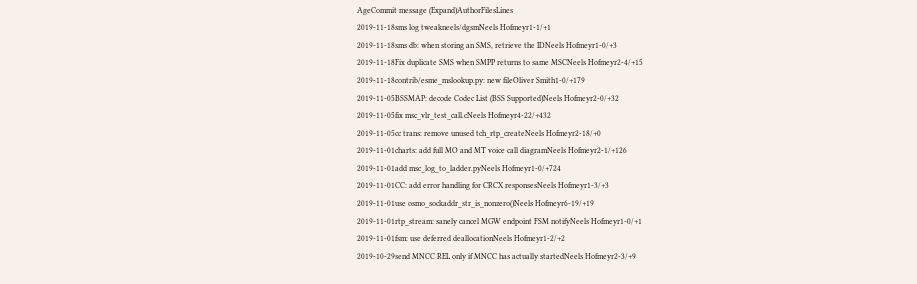AgeCommit message (Expand)AuthorFilesLines
2019-11-18sms log tweakneels/dgsmNeels Hofmeyr1-1/+1
2019-11-18sms db: when storing an SMS, retrieve the IDNeels Hofmeyr1-0/+3
2019-11-18Fix duplicate SMS when SMPP returns to same MSCNeels Hofmeyr2-4/+15
2019-11-18contrib/esme_mslookup.py: new fileOliver Smith1-0/+179
2019-11-05BSSMAP: decode Codec List (BSS Supported)Neels Hofmeyr2-0/+32
2019-11-05fix msc_vlr_test_call.cNeels Hofmeyr4-22/+432
2019-11-05cc trans: remove unused tch_rtp_createNeels Hofmeyr2-18/+0
2019-11-01charts: add full MO and MT voice call diagramNeels Hofmeyr2-1/+126
2019-11-01add msc_log_to_ladder.pyNeels Hofmeyr1-0/+724
2019-11-01CC: add error handling for CRCX responsesNeels Hofmeyr1-3/+3
2019-11-01use osmo_sockaddr_str_is_nonzero()Neels Hofmeyr6-19/+19
2019-11-01rtp_stream: sanely cancel MGW endpoint FSM notifyNeels Hofmeyr1-0/+1
2019-11-01fsm: use deferred deallocationNeels Hofmeyr1-2/+2
2019-10-29send MNCC REL only if MNCC has actually startedNeels Hofmeyr2-3/+9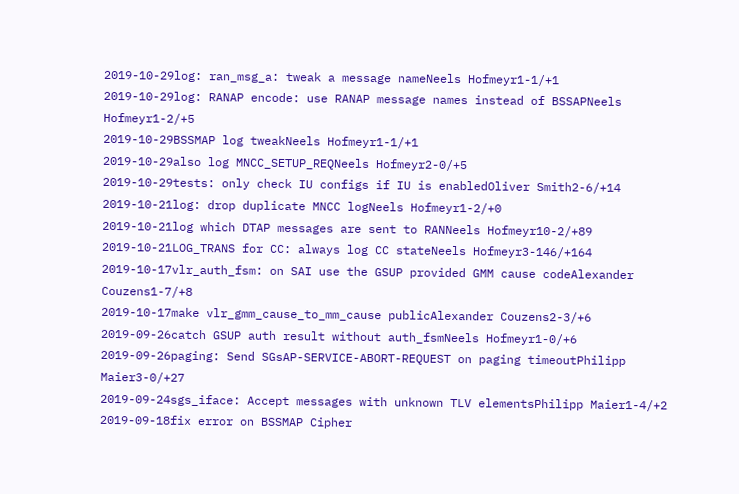2019-10-29log: ran_msg_a: tweak a message nameNeels Hofmeyr1-1/+1
2019-10-29log: RANAP encode: use RANAP message names instead of BSSAPNeels Hofmeyr1-2/+5
2019-10-29BSSMAP log tweakNeels Hofmeyr1-1/+1
2019-10-29also log MNCC_SETUP_REQNeels Hofmeyr2-0/+5
2019-10-29tests: only check IU configs if IU is enabledOliver Smith2-6/+14
2019-10-21log: drop duplicate MNCC logNeels Hofmeyr1-2/+0
2019-10-21log which DTAP messages are sent to RANNeels Hofmeyr10-2/+89
2019-10-21LOG_TRANS for CC: always log CC stateNeels Hofmeyr3-146/+164
2019-10-17vlr_auth_fsm: on SAI use the GSUP provided GMM cause codeAlexander Couzens1-7/+8
2019-10-17make vlr_gmm_cause_to_mm_cause publicAlexander Couzens2-3/+6
2019-09-26catch GSUP auth result without auth_fsmNeels Hofmeyr1-0/+6
2019-09-26paging: Send SGsAP-SERVICE-ABORT-REQUEST on paging timeoutPhilipp Maier3-0/+27
2019-09-24sgs_iface: Accept messages with unknown TLV elementsPhilipp Maier1-4/+2
2019-09-18fix error on BSSMAP Cipher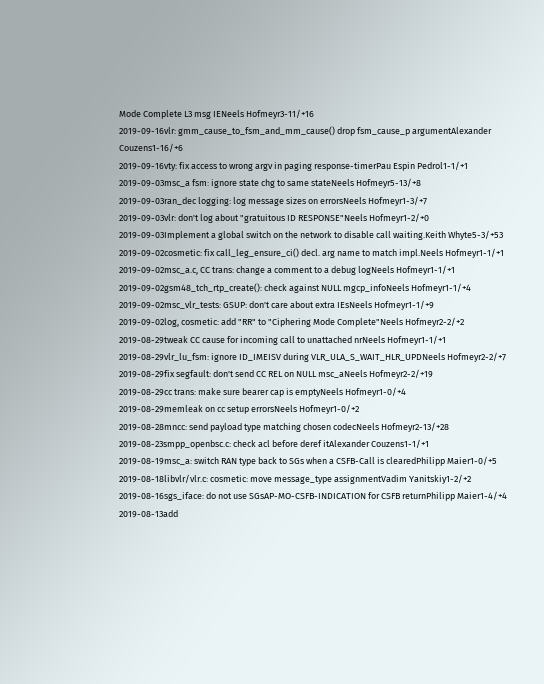Mode Complete L3 msg IENeels Hofmeyr3-11/+16
2019-09-16vlr: gmm_cause_to_fsm_and_mm_cause() drop fsm_cause_p argumentAlexander Couzens1-16/+6
2019-09-16vty: fix access to wrong argv in paging response-timerPau Espin Pedrol1-1/+1
2019-09-03msc_a fsm: ignore state chg to same stateNeels Hofmeyr5-13/+8
2019-09-03ran_dec logging: log message sizes on errorsNeels Hofmeyr1-3/+7
2019-09-03vlr: don't log about "gratuitous ID RESPONSE"Neels Hofmeyr1-2/+0
2019-09-03Implement a global switch on the network to disable call waiting.Keith Whyte5-3/+53
2019-09-02cosmetic: fix call_leg_ensure_ci() decl. arg name to match impl.Neels Hofmeyr1-1/+1
2019-09-02msc_a.c, CC trans: change a comment to a debug logNeels Hofmeyr1-1/+1
2019-09-02gsm48_tch_rtp_create(): check against NULL mgcp_infoNeels Hofmeyr1-1/+4
2019-09-02msc_vlr_tests: GSUP: don't care about extra IEsNeels Hofmeyr1-1/+9
2019-09-02log, cosmetic: add "RR" to "Ciphering Mode Complete"Neels Hofmeyr2-2/+2
2019-08-29tweak CC cause for incoming call to unattached nrNeels Hofmeyr1-1/+1
2019-08-29vlr_lu_fsm: ignore ID_IMEISV during VLR_ULA_S_WAIT_HLR_UPDNeels Hofmeyr2-2/+7
2019-08-29fix segfault: don't send CC REL on NULL msc_aNeels Hofmeyr2-2/+19
2019-08-29cc trans: make sure bearer cap is emptyNeels Hofmeyr1-0/+4
2019-08-29memleak on cc setup errorsNeels Hofmeyr1-0/+2
2019-08-28mncc: send payload type matching chosen codecNeels Hofmeyr2-13/+28
2019-08-23smpp_openbsc.c: check acl before deref itAlexander Couzens1-1/+1
2019-08-19msc_a: switch RAN type back to SGs when a CSFB-Call is clearedPhilipp Maier1-0/+5
2019-08-18libvlr/vlr.c: cosmetic: move message_type assignmentVadim Yanitskiy1-2/+2
2019-08-16sgs_iface: do not use SGsAP-MO-CSFB-INDICATION for CSFB returnPhilipp Maier1-4/+4
2019-08-13add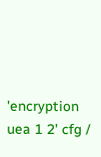'encryption uea 1 2' cfg /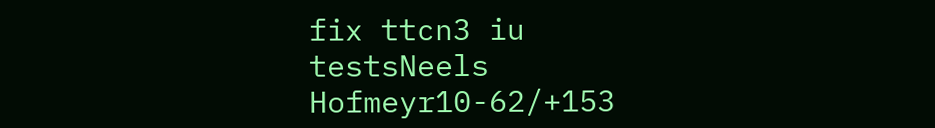fix ttcn3 iu testsNeels Hofmeyr10-62/+153